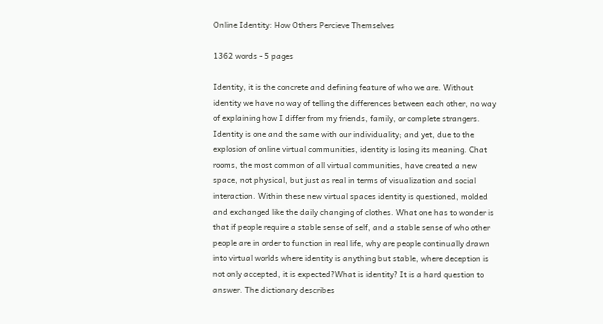Online Identity: How Others Percieve Themselves

1362 words - 5 pages

Identity, it is the concrete and defining feature of who we are. Without identity we have no way of telling the differences between each other, no way of explaining how I differ from my friends, family, or complete strangers. Identity is one and the same with our individuality; and yet, due to the explosion of online virtual communities, identity is losing its meaning. Chat rooms, the most common of all virtual communities, have created a new space, not physical, but just as real in terms of visualization and social interaction. Within these new virtual spaces identity is questioned, molded and exchanged like the daily changing of clothes. What one has to wonder is that if people require a stable sense of self, and a stable sense of who other people are in order to function in real life, why are people continually drawn into virtual worlds where identity is anything but stable, where deception is not only accepted, it is expected?What is identity? It is a hard question to answer. The dictionary describes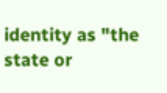identity as "the state or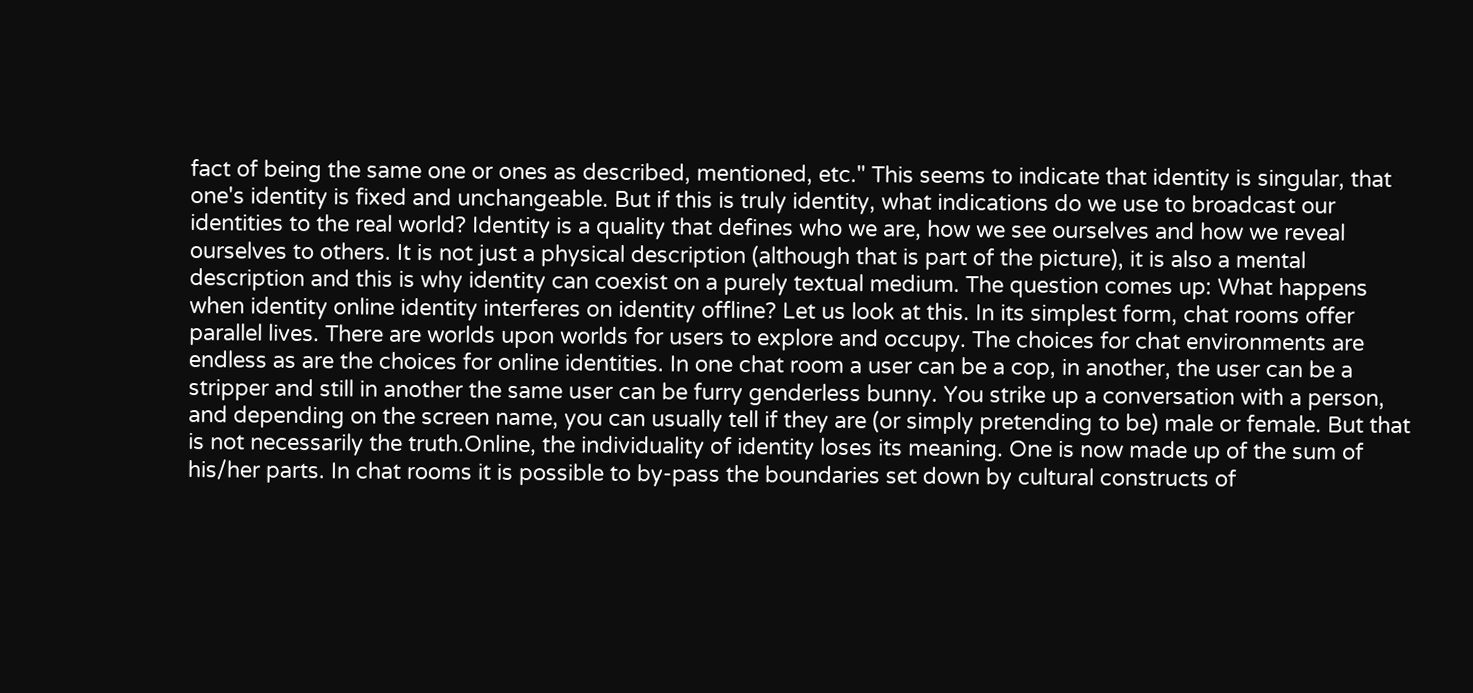fact of being the same one or ones as described, mentioned, etc." This seems to indicate that identity is singular, that one's identity is fixed and unchangeable. But if this is truly identity, what indications do we use to broadcast our identities to the real world? Identity is a quality that defines who we are, how we see ourselves and how we reveal ourselves to others. It is not just a physical description (although that is part of the picture), it is also a mental description and this is why identity can coexist on a purely textual medium. The question comes up: What happens when identity online identity interferes on identity offline? Let us look at this. In its simplest form, chat rooms offer parallel lives. There are worlds upon worlds for users to explore and occupy. The choices for chat environments are endless as are the choices for online identities. In one chat room a user can be a cop, in another, the user can be a stripper and still in another the same user can be furry genderless bunny. You strike up a conversation with a person, and depending on the screen name, you can usually tell if they are (or simply pretending to be) male or female. But that is not necessarily the truth.Online, the individuality of identity loses its meaning. One is now made up of the sum of his/her parts. In chat rooms it is possible to by-pass the boundaries set down by cultural constructs of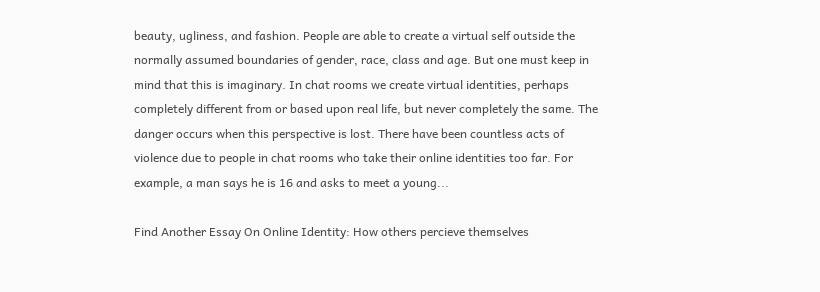beauty, ugliness, and fashion. People are able to create a virtual self outside the normally assumed boundaries of gender, race, class and age. But one must keep in mind that this is imaginary. In chat rooms we create virtual identities, perhaps completely different from or based upon real life, but never completely the same. The danger occurs when this perspective is lost. There have been countless acts of violence due to people in chat rooms who take their online identities too far. For example, a man says he is 16 and asks to meet a young...

Find Another Essay On Online Identity: How others percieve themselves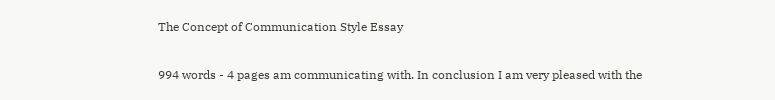The Concept of Communication Style Essay

994 words - 4 pages am communicating with. In conclusion I am very pleased with the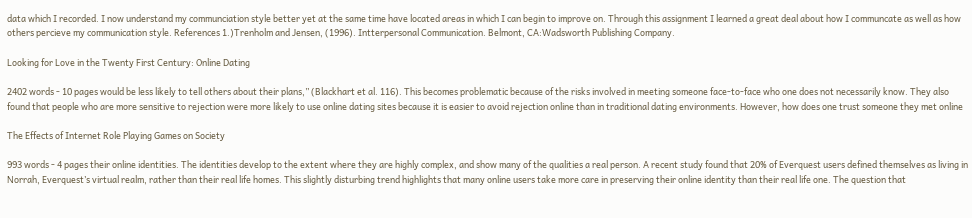data which I recorded. I now understand my communciation style better yet at the same time have located areas in which I can begin to improve on. Through this assignment I learned a great deal about how I communcate as well as how others percieve my communication style. References 1.)Trenholm and Jensen, (1996). Intterpersonal Communication. Belmont, CA:Wadsworth Publishing Company.

Looking for Love in the Twenty First Century: Online Dating

2402 words - 10 pages would be less likely to tell others about their plans,” (Blackhart et al. 116). This becomes problematic because of the risks involved in meeting someone face-to-face who one does not necessarily know. They also found that people who are more sensitive to rejection were more likely to use online dating sites because it is easier to avoid rejection online than in traditional dating environments. However, how does one trust someone they met online

The Effects of Internet Role Playing Games on Society

993 words - 4 pages their online identities. The identities develop to the extent where they are highly complex, and show many of the qualities a real person. A recent study found that 20% of Everquest users defined themselves as living in Norrah, Everquest’s virtual realm, rather than their real life homes. This slightly disturbing trend highlights that many online users take more care in preserving their online identity than their real life one. The question that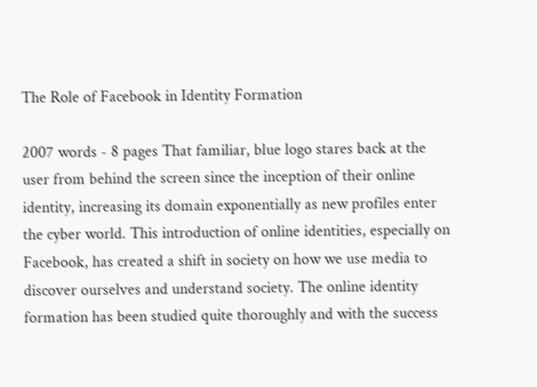The Role of Facebook in Identity Formation

2007 words - 8 pages That familiar, blue logo stares back at the user from behind the screen since the inception of their online identity, increasing its domain exponentially as new profiles enter the cyber world. This introduction of online identities, especially on Facebook, has created a shift in society on how we use media to discover ourselves and understand society. The online identity formation has been studied quite thoroughly and with the success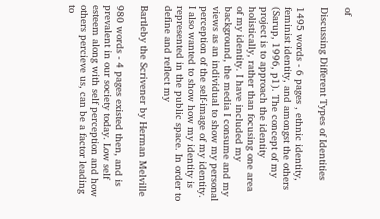of

Discussing Different Types of Identities

1495 words - 6 pages , ethnic identity, feminist identity, and amongst the others (Sarup, 1996, p1). The concept of my project is to approach the identity holistically, rather than focusing one area of my identity. I have included my background, the media I consume and my views as an individual to show my personal perception of the self-image of my identity. I also wanted to show how my identity is represented in the public space. In order to define and reflect my

Bartleby the Scrivener by Herman Melville

980 words - 4 pages existed then, and is prevalent in our society today. Low self esteem along with self perception and how others percieve us, can be a factor leading to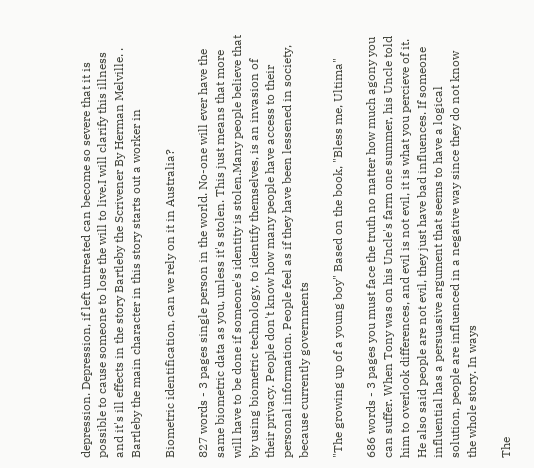depression. Depression, if left untreated can become so severe that it is possible to cause someone to lose the will to live.I will clarify this illness and it's ill effects in the story Bartleby the Scrivener By Herman Melville. . Bartleby the main character in this story starts out a worker in

Biometric identification, can we rely on it in Australia?

827 words - 3 pages single person in the world. No-one will ever have the same biometric data as you, unless it's stolen. This just means that more will have to be done if someone's identity is stolen.Many people believe that by using biometric technology, to identify themselves, is an invasion of their privacy. People don't know how many people have access to their personal information. People feel as if they have been lessened in society, because currently governments

"The growing up of a young boy" Based on the book, "Bless me, Ultima"

686 words - 3 pages you must face the truth no matter how much agony you can suffer. When Tony was on his Uncle's farm one summer, his Uncle told him to overlook differences, and evil is not evil, it is what you percieve of it. He also said people are not evil, they just have bad influences. If someone influential has a persuasive argument that seems to have a logical solution, people are influenced in a negative way since they do not know the whole story. In ways

The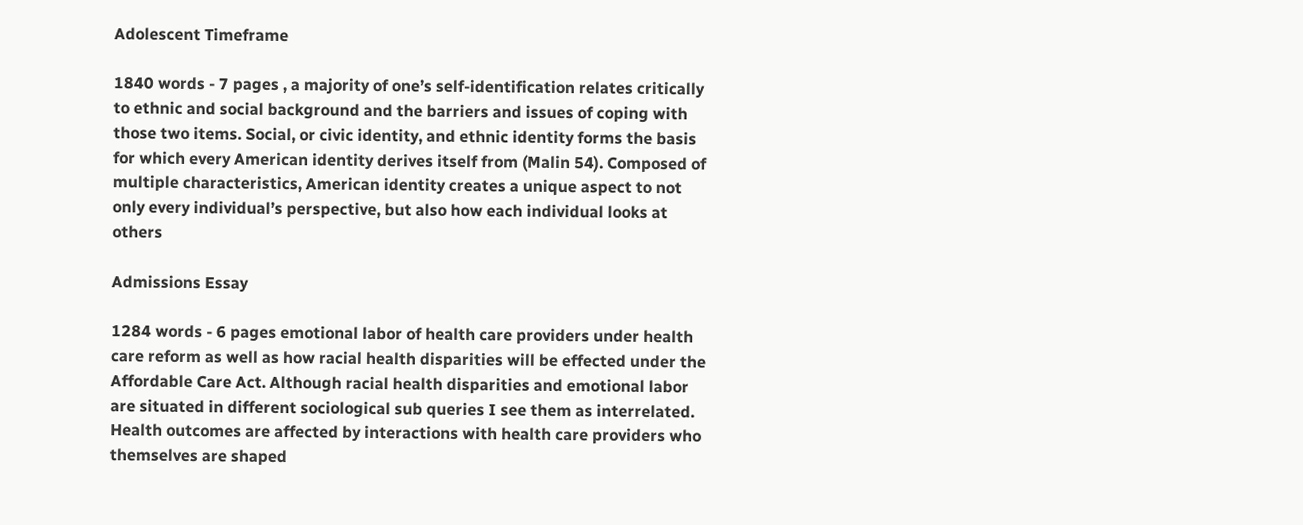Adolescent Timeframe

1840 words - 7 pages , a majority of one’s self-identification relates critically to ethnic and social background and the barriers and issues of coping with those two items. Social, or civic identity, and ethnic identity forms the basis for which every American identity derives itself from (Malin 54). Composed of multiple characteristics, American identity creates a unique aspect to not only every individual’s perspective, but also how each individual looks at others

Admissions Essay

1284 words - 6 pages emotional labor of health care providers under health care reform as well as how racial health disparities will be effected under the Affordable Care Act. Although racial health disparities and emotional labor are situated in different sociological sub queries I see them as interrelated. Health outcomes are affected by interactions with health care providers who themselves are shaped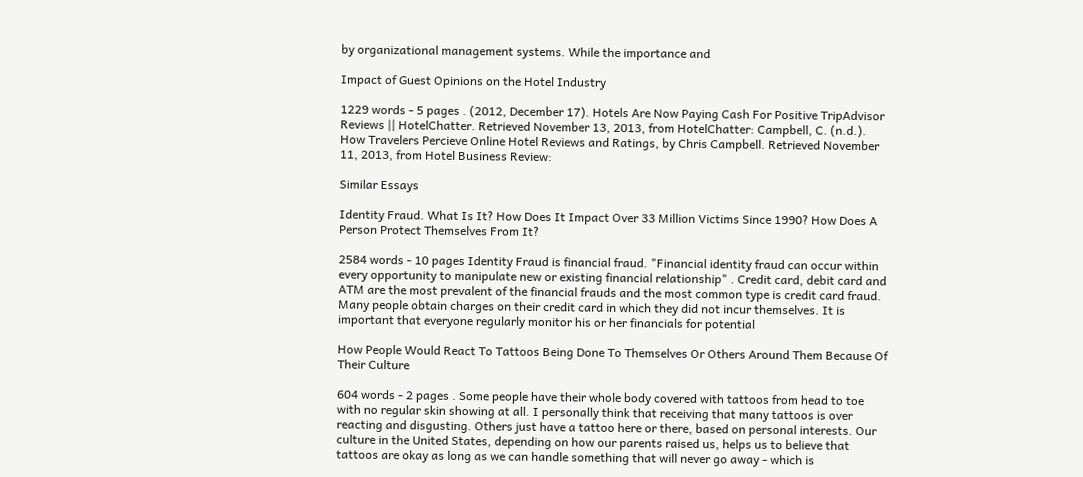by organizational management systems. While the importance and

Impact of Guest Opinions on the Hotel Industry

1229 words - 5 pages . (2012, December 17). Hotels Are Now Paying Cash For Positive TripAdvisor Reviews || HotelChatter. Retrieved November 13, 2013, from HotelChatter: Campbell, C. (n.d.). How Travelers Percieve Online Hotel Reviews and Ratings, by Chris Campbell. Retrieved November 11, 2013, from Hotel Business Review:

Similar Essays

Identity Fraud. What Is It? How Does It Impact Over 33 Million Victims Since 1990? How Does A Person Protect Themselves From It?

2584 words - 10 pages Identity Fraud is financial fraud. "Financial identity fraud can occur within every opportunity to manipulate new or existing financial relationship" . Credit card, debit card and ATM are the most prevalent of the financial frauds and the most common type is credit card fraud. Many people obtain charges on their credit card in which they did not incur themselves. It is important that everyone regularly monitor his or her financials for potential

How People Would React To Tattoos Being Done To Themselves Or Others Around Them Because Of Their Culture

604 words - 2 pages . Some people have their whole body covered with tattoos from head to toe with no regular skin showing at all. I personally think that receiving that many tattoos is over reacting and disgusting. Others just have a tattoo here or there, based on personal interests. Our culture in the United States, depending on how our parents raised us, helps us to believe that tattoos are okay as long as we can handle something that will never go away - which is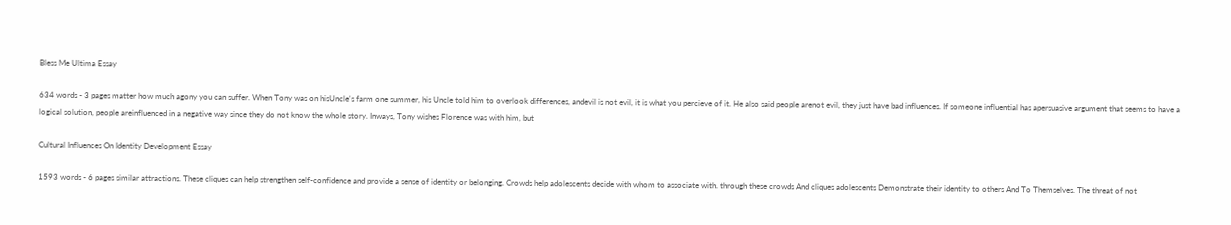Bless Me Ultima Essay

634 words - 3 pages matter how much agony you can suffer. When Tony was on hisUncle's farm one summer, his Uncle told him to overlook differences, andevil is not evil, it is what you percieve of it. He also said people arenot evil, they just have bad influences. If someone influential has apersuasive argument that seems to have a logical solution, people areinfluenced in a negative way since they do not know the whole story. Inways, Tony wishes Florence was with him, but

Cultural Influences On Identity Development Essay

1593 words - 6 pages similar attractions. These cliques can help strengthen self-confidence and provide a sense of identity or belonging. Crowds help adolescents decide with whom to associate with. through these crowds And cliques adolescents Demonstrate their identity to others And To Themselves. The threat of not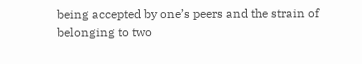being accepted by one’s peers and the strain of belonging to two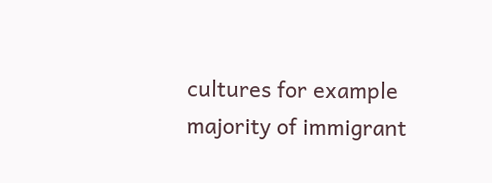cultures for example majority of immigrant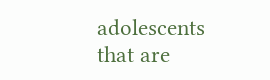adolescents that are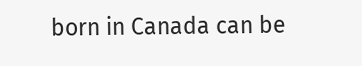born in Canada can be